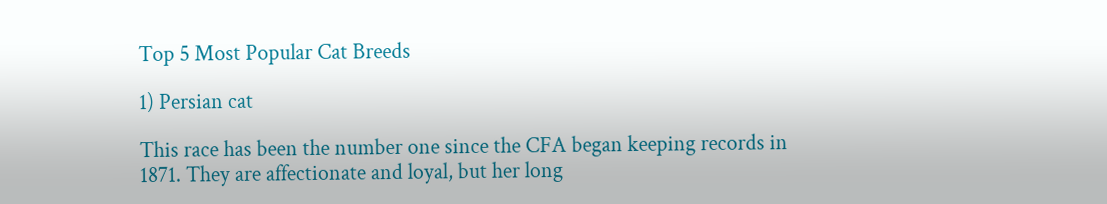Top 5 Most Popular Cat Breeds

1) Persian cat

This race has been the number one since the CFA began keeping records in 1871. They are affectionate and loyal, but her long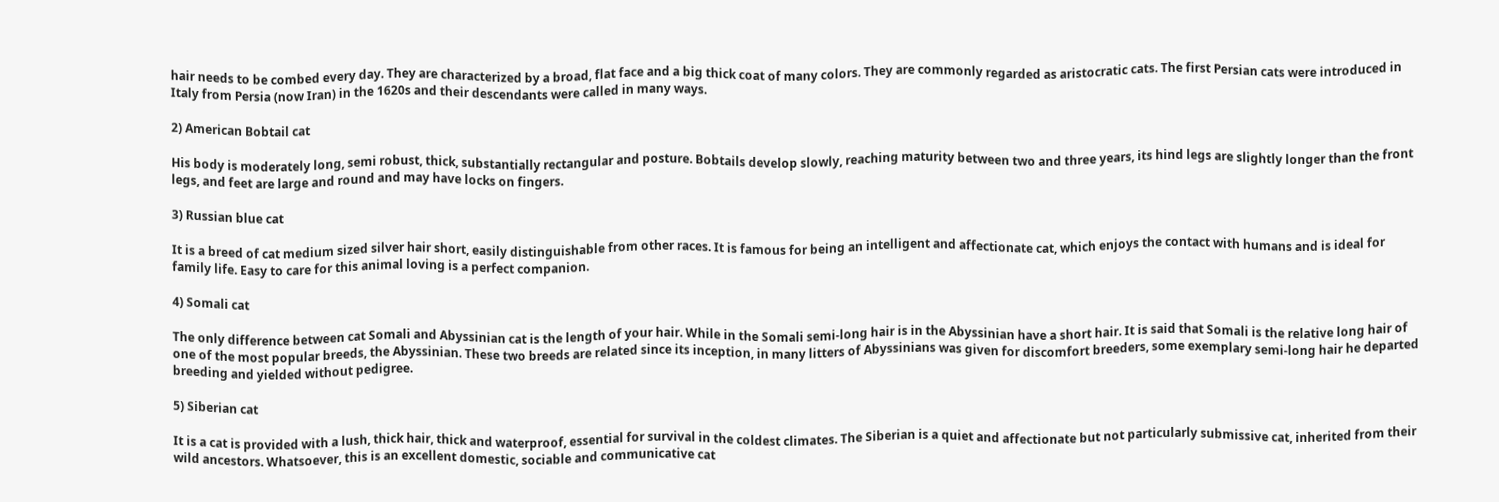hair needs to be combed every day. They are characterized by a broad, flat face and a big thick coat of many colors. They are commonly regarded as aristocratic cats. The first Persian cats were introduced in Italy from Persia (now Iran) in the 1620s and their descendants were called in many ways.

2) American Bobtail cat

His body is moderately long, semi robust, thick, substantially rectangular and posture. Bobtails develop slowly, reaching maturity between two and three years, its hind legs are slightly longer than the front legs, and feet are large and round and may have locks on fingers.

3) Russian blue cat

It is a breed of cat medium sized silver hair short, easily distinguishable from other races. It is famous for being an intelligent and affectionate cat, which enjoys the contact with humans and is ideal for family life. Easy to care for this animal loving is a perfect companion.

4) Somali cat

The only difference between cat Somali and Abyssinian cat is the length of your hair. While in the Somali semi-long hair is in the Abyssinian have a short hair. It is said that Somali is the relative long hair of one of the most popular breeds, the Abyssinian. These two breeds are related since its inception, in many litters of Abyssinians was given for discomfort breeders, some exemplary semi-long hair he departed breeding and yielded without pedigree.

5) Siberian cat

It is a cat is provided with a lush, thick hair, thick and waterproof, essential for survival in the coldest climates. The Siberian is a quiet and affectionate but not particularly submissive cat, inherited from their wild ancestors. Whatsoever, this is an excellent domestic, sociable and communicative cat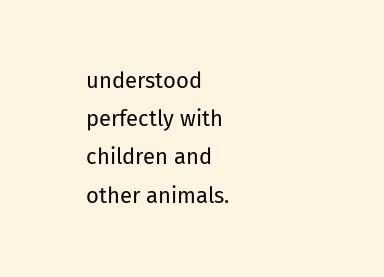understood perfectly with children and other animals.